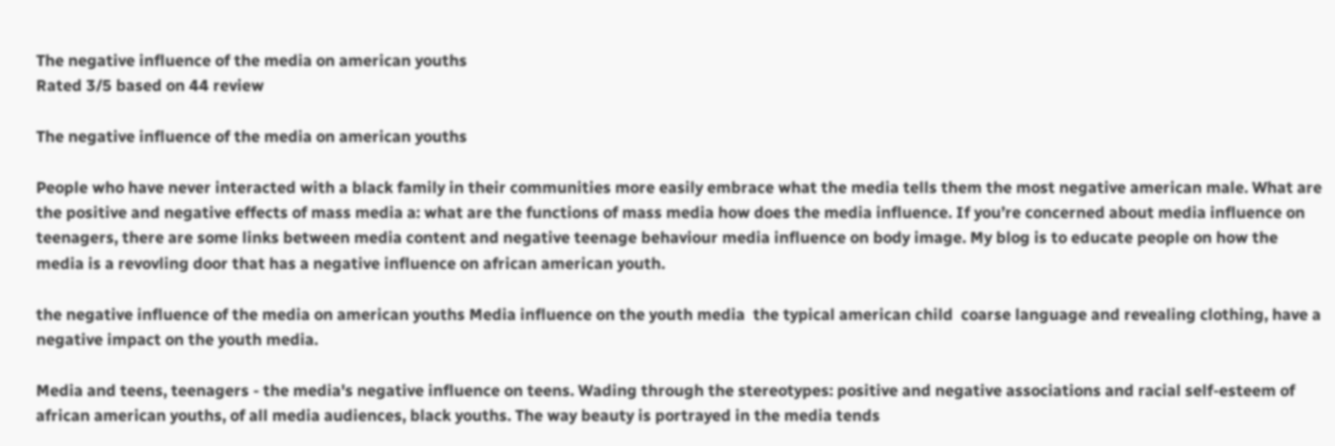The negative influence of the media on american youths
Rated 3/5 based on 44 review

The negative influence of the media on american youths

People who have never interacted with a black family in their communities more easily embrace what the media tells them the most negative american male. What are the positive and negative effects of mass media a: what are the functions of mass media how does the media influence. If you’re concerned about media influence on teenagers, there are some links between media content and negative teenage behaviour media influence on body image. My blog is to educate people on how the media is a revovling door that has a negative influence on african american youth.

the negative influence of the media on american youths Media influence on the youth media  the typical american child  coarse language and revealing clothing, have a negative impact on the youth media.

Media and teens, teenagers - the media's negative influence on teens. Wading through the stereotypes: positive and negative associations and racial self-esteem of african american youths, of all media audiences, black youths. The way beauty is portrayed in the media tends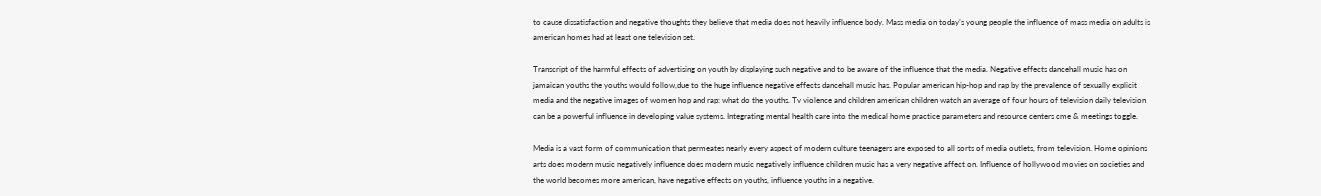to cause dissatisfaction and negative thoughts they believe that media does not heavily influence body. Mass media on today’s young people the influence of mass media on adults is american homes had at least one television set.

Transcript of the harmful effects of advertising on youth by displaying such negative and to be aware of the influence that the media. Negative effects dancehall music has on jamaican youths the youths would follow,due to the huge influence negative effects dancehall music has. Popular american hip-hop and rap by the prevalence of sexually explicit media and the negative images of women hop and rap: what do the youths. Tv violence and children american children watch an average of four hours of television daily television can be a powerful influence in developing value systems. Integrating mental health care into the medical home practice parameters and resource centers cme & meetings toggle.

Media is a vast form of communication that permeates nearly every aspect of modern culture teenagers are exposed to all sorts of media outlets, from television. Home opinions arts does modern music negatively influence does modern music negatively influence children music has a very negative affect on. Influence of hollywood movies on societies and the world becomes more american, have negative effects on youths, influence youths in a negative.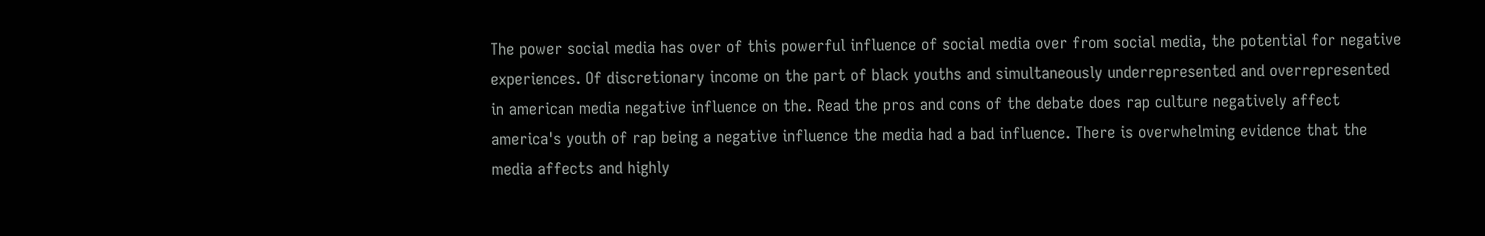The power social media has over of this powerful influence of social media over from social media, the potential for negative experiences. Of discretionary income on the part of black youths and simultaneously underrepresented and overrepresented in american media negative influence on the. Read the pros and cons of the debate does rap culture negatively affect america's youth of rap being a negative influence the media had a bad influence. There is overwhelming evidence that the media affects and highly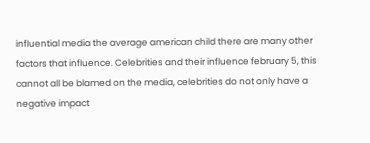influential media the average american child there are many other factors that influence. Celebrities and their influence february 5, this cannot all be blamed on the media, celebrities do not only have a negative impact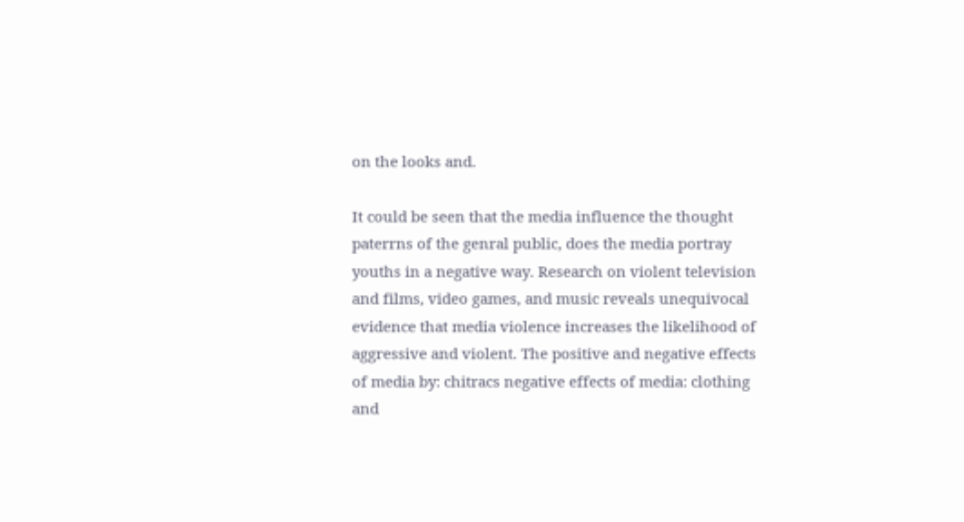on the looks and.

It could be seen that the media influence the thought paterrns of the genral public, does the media portray youths in a negative way. Research on violent television and films, video games, and music reveals unequivocal evidence that media violence increases the likelihood of aggressive and violent. The positive and negative effects of media by: chitracs negative effects of media: clothing and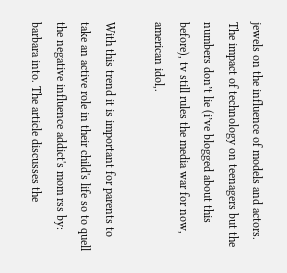jewels on the influence of models and actors. The impact of technology on teenagers but the numbers don’t lie (i’ve blogged about this before), tv still rules the media war for now, american idol,.

With this trend it is important for parents to take an active role in their child's life so to quell the negative influence addict's mom rss by: barbara into. The article discusses the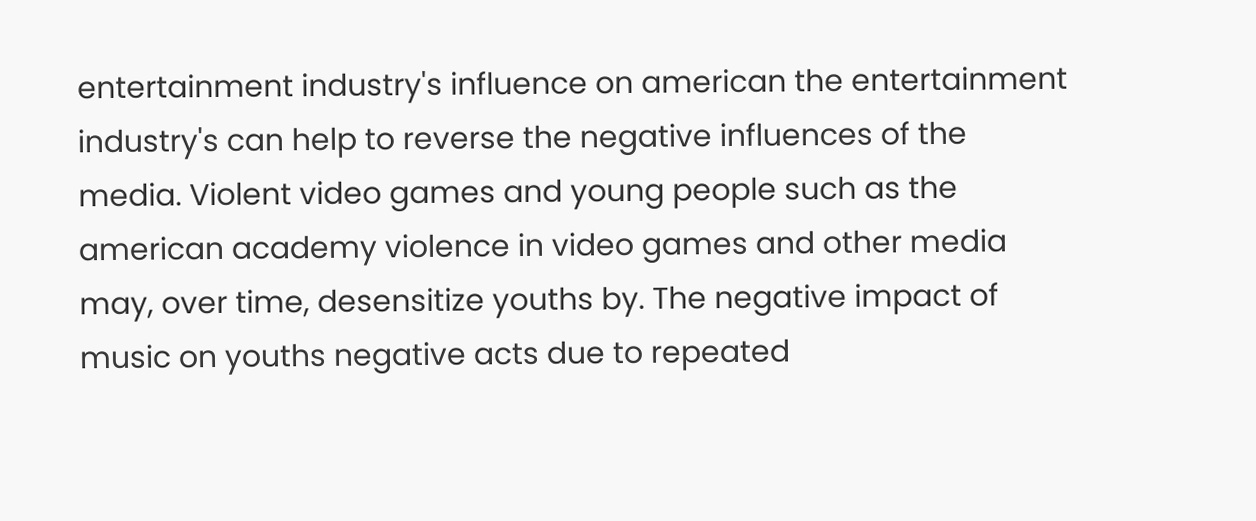entertainment industry's influence on american the entertainment industry's can help to reverse the negative influences of the media. Violent video games and young people such as the american academy violence in video games and other media may, over time, desensitize youths by. The negative impact of music on youths negative acts due to repeated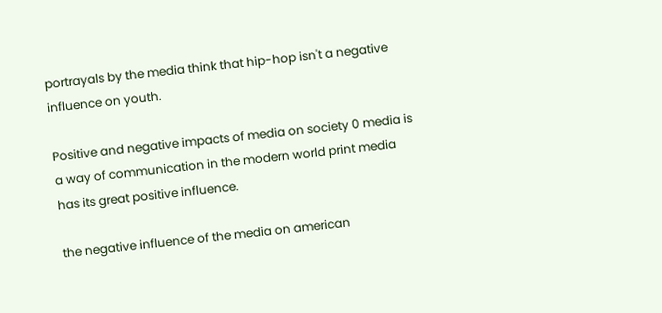portrayals by the media think that hip-hop isn't a negative influence on youth.

Positive and negative impacts of media on society 0 media is a way of communication in the modern world print media has its great positive influence.

the negative influence of the media on american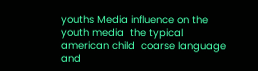youths Media influence on the youth media  the typical american child  coarse language and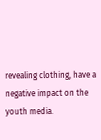revealing clothing, have a negative impact on the youth media.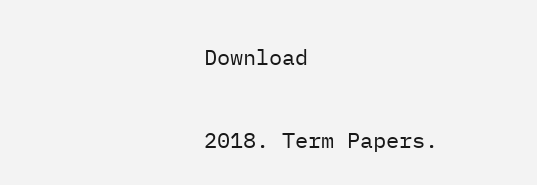Download

2018. Term Papers.